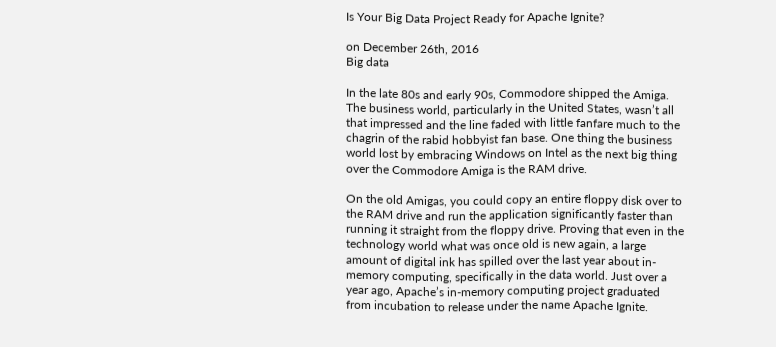Is Your Big Data Project Ready for Apache Ignite?

on December 26th, 2016
Big data

In the late 80s and early 90s, Commodore shipped the Amiga. The business world, particularly in the United States, wasn’t all that impressed and the line faded with little fanfare much to the chagrin of the rabid hobbyist fan base. One thing the business world lost by embracing Windows on Intel as the next big thing over the Commodore Amiga is the RAM drive.

On the old Amigas, you could copy an entire floppy disk over to the RAM drive and run the application significantly faster than running it straight from the floppy drive. Proving that even in the technology world what was once old is new again, a large amount of digital ink has spilled over the last year about in-memory computing, specifically in the data world. Just over a year ago, Apache’s in-memory computing project graduated from incubation to release under the name Apache Ignite.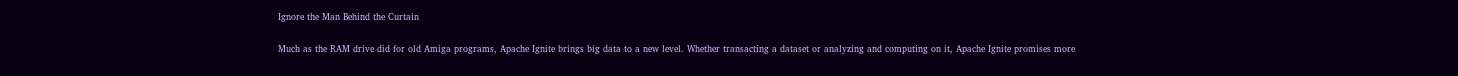Ignore the Man Behind the Curtain

Much as the RAM drive did for old Amiga programs, Apache Ignite brings big data to a new level. Whether transacting a dataset or analyzing and computing on it, Apache Ignite promises more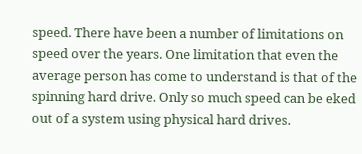speed. There have been a number of limitations on speed over the years. One limitation that even the average person has come to understand is that of the spinning hard drive. Only so much speed can be eked out of a system using physical hard drives.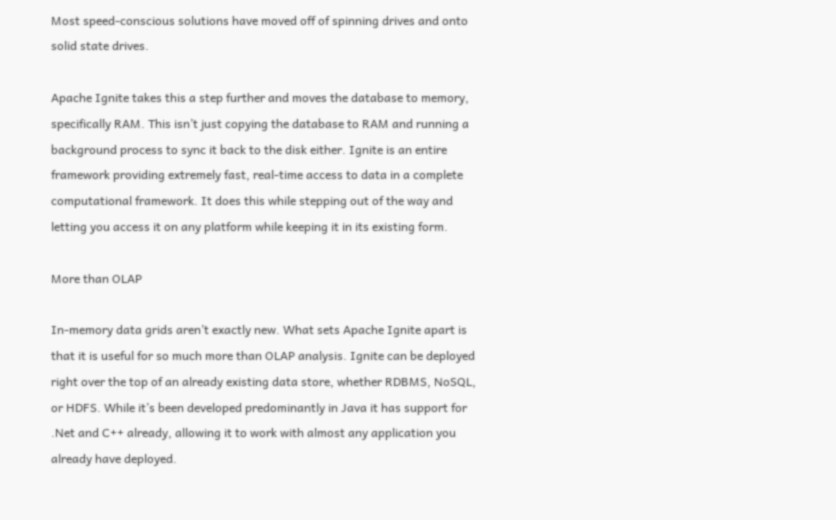Most speed-conscious solutions have moved off of spinning drives and onto solid state drives.

Apache Ignite takes this a step further and moves the database to memory, specifically RAM. This isn’t just copying the database to RAM and running a background process to sync it back to the disk either. Ignite is an entire framework providing extremely fast, real-time access to data in a complete computational framework. It does this while stepping out of the way and letting you access it on any platform while keeping it in its existing form.

More than OLAP

In-memory data grids aren’t exactly new. What sets Apache Ignite apart is that it is useful for so much more than OLAP analysis. Ignite can be deployed right over the top of an already existing data store, whether RDBMS, NoSQL, or HDFS. While it’s been developed predominantly in Java it has support for .Net and C++ already, allowing it to work with almost any application you already have deployed.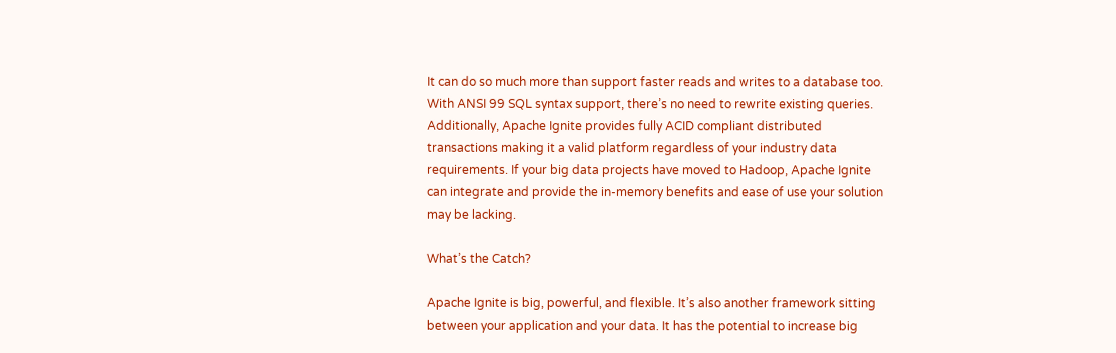It can do so much more than support faster reads and writes to a database too. With ANSI 99 SQL syntax support, there’s no need to rewrite existing queries. Additionally, Apache Ignite provides fully ACID compliant distributed transactions making it a valid platform regardless of your industry data requirements. If your big data projects have moved to Hadoop, Apache Ignite can integrate and provide the in-memory benefits and ease of use your solution may be lacking.

What’s the Catch?

Apache Ignite is big, powerful, and flexible. It’s also another framework sitting between your application and your data. It has the potential to increase big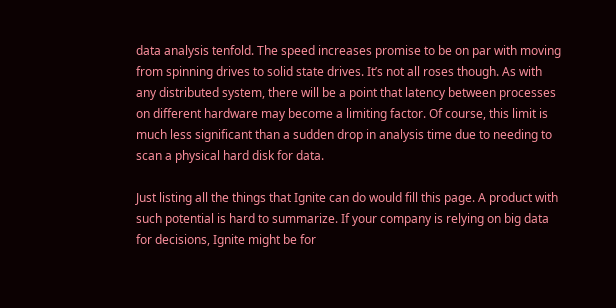data analysis tenfold. The speed increases promise to be on par with moving from spinning drives to solid state drives. It’s not all roses though. As with any distributed system, there will be a point that latency between processes on different hardware may become a limiting factor. Of course, this limit is much less significant than a sudden drop in analysis time due to needing to scan a physical hard disk for data.

Just listing all the things that Ignite can do would fill this page. A product with such potential is hard to summarize. If your company is relying on big data for decisions, Ignite might be for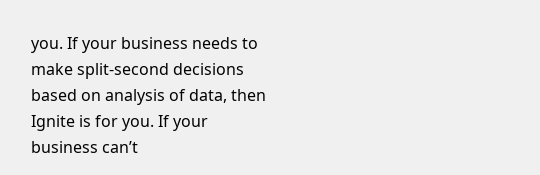you. If your business needs to make split-second decisions based on analysis of data, then Ignite is for you. If your business can’t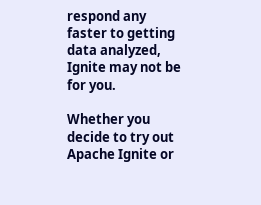respond any faster to getting data analyzed, Ignite may not be for you.

Whether you decide to try out Apache Ignite or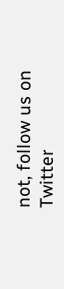not, follow us on Twitter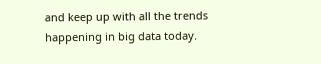and keep up with all the trends happening in big data today.